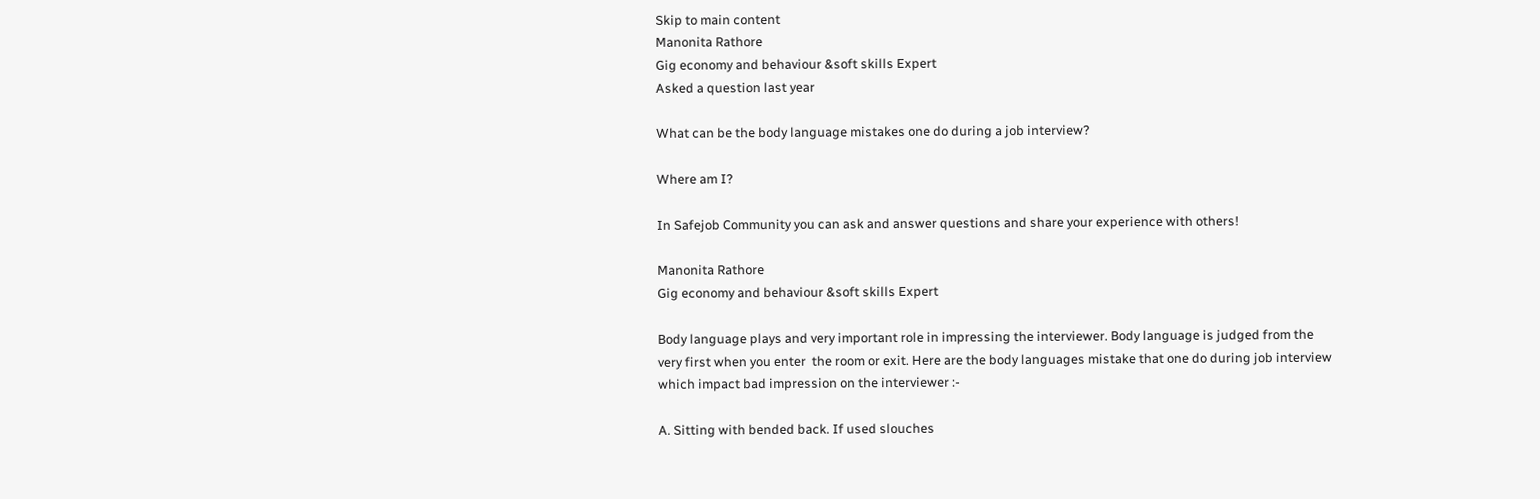Skip to main content
Manonita Rathore
Gig economy and behaviour &soft skills Expert
Asked a question last year

What can be the body language mistakes one do during a job interview?

Where am I?

In Safejob Community you can ask and answer questions and share your experience with others!

Manonita Rathore
Gig economy and behaviour &soft skills Expert

Body language plays and very important role in impressing the interviewer. Body language is judged from the very first when you enter  the room or exit. Here are the body languages mistake that one do during job interview which impact bad impression on the interviewer :-

A. Sitting with bended back. If used slouches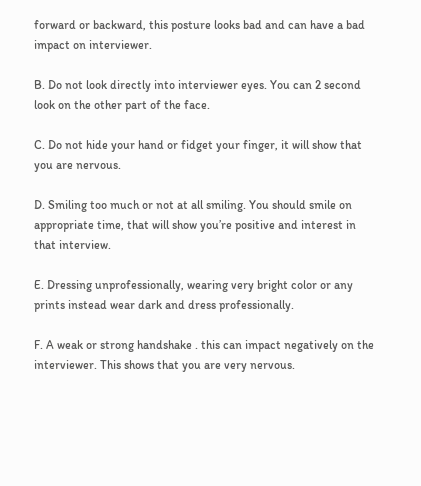forward or backward, this posture looks bad and can have a bad impact on interviewer.

B. Do not look directly into interviewer eyes. You can 2 second look on the other part of the face.

C. Do not hide your hand or fidget your finger, it will show that you are nervous.

D. Smiling too much or not at all smiling. You should smile on appropriate time, that will show you’re positive and interest in that interview.

E. Dressing unprofessionally, wearing very bright color or any prints instead wear dark and dress professionally.

F. A weak or strong handshake . this can impact negatively on the interviewer. This shows that you are very nervous.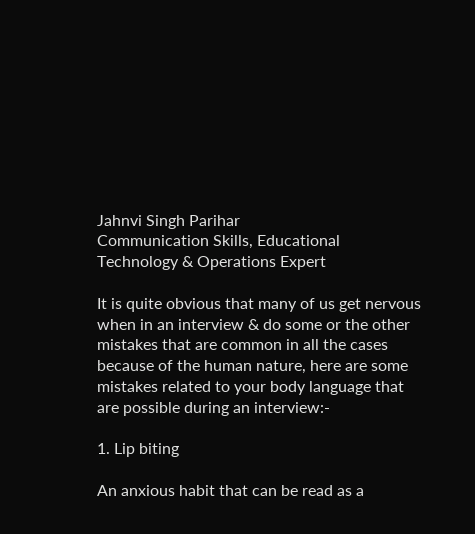Jahnvi Singh Parihar
Communication Skills, Educational Technology & Operations Expert

It is quite obvious that many of us get nervous when in an interview & do some or the other mistakes that are common in all the cases because of the human nature, here are some mistakes related to your body language that are possible during an interview:-

1. Lip biting

An anxious habit that can be read as a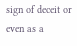sign of deceit or even as a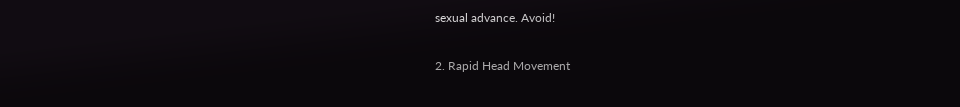sexual advance. Avoid!

2. Rapid Head Movement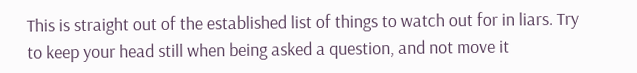This is straight out of the established list of things to watch out for in liars. Try to keep your head still when being asked a question, and not move it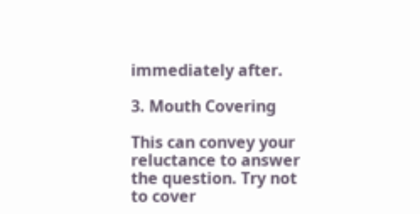immediately after.

3. Mouth Covering

This can convey your reluctance to answer the question. Try not to cover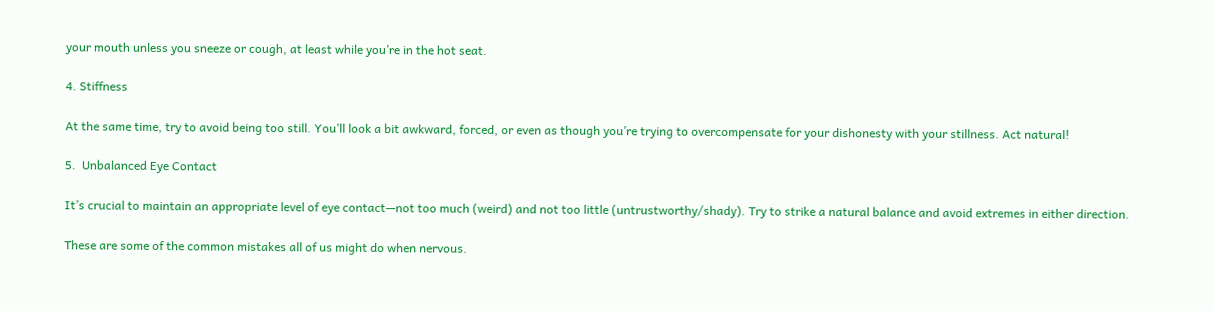your mouth unless you sneeze or cough, at least while you’re in the hot seat.

4. Stiffness

At the same time, try to avoid being too still. You’ll look a bit awkward, forced, or even as though you’re trying to overcompensate for your dishonesty with your stillness. Act natural!

5.  Unbalanced Eye Contact

It’s crucial to maintain an appropriate level of eye contact—not too much (weird) and not too little (untrustworthy/shady). Try to strike a natural balance and avoid extremes in either direction.

These are some of the common mistakes all of us might do when nervous.